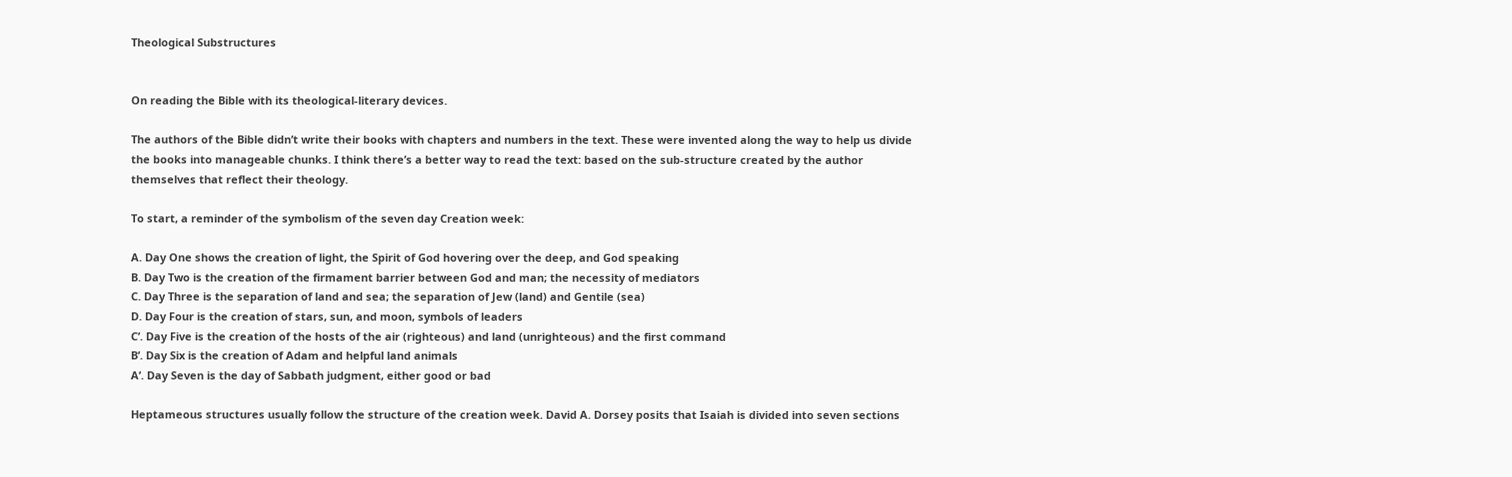Theological Substructures


On reading the Bible with its theological-literary devices.

The authors of the Bible didn’t write their books with chapters and numbers in the text. These were invented along the way to help us divide the books into manageable chunks. I think there’s a better way to read the text: based on the sub-structure created by the author themselves that reflect their theology.

To start, a reminder of the symbolism of the seven day Creation week:

A. Day One shows the creation of light, the Spirit of God hovering over the deep, and God speaking
B. Day Two is the creation of the firmament barrier between God and man; the necessity of mediators
C. Day Three is the separation of land and sea; the separation of Jew (land) and Gentile (sea)
D. Day Four is the creation of stars, sun, and moon, symbols of leaders
C’. Day Five is the creation of the hosts of the air (righteous) and land (unrighteous) and the first command
B’. Day Six is the creation of Adam and helpful land animals
A’. Day Seven is the day of Sabbath judgment, either good or bad

Heptameous structures usually follow the structure of the creation week. David A. Dorsey posits that Isaiah is divided into seven sections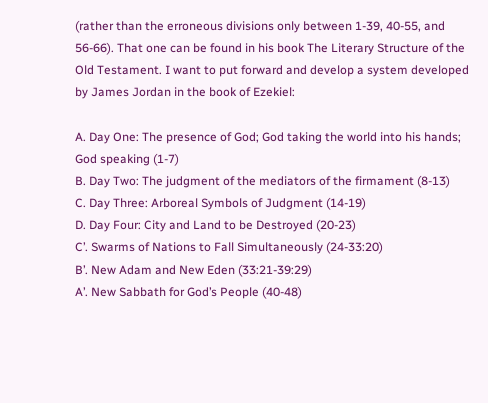(rather than the erroneous divisions only between 1-39, 40-55, and 56-66). That one can be found in his book The Literary Structure of the Old Testament. I want to put forward and develop a system developed by James Jordan in the book of Ezekiel:

A. Day One: The presence of God; God taking the world into his hands; God speaking (1-7)
B. Day Two: The judgment of the mediators of the firmament (8-13)
C. Day Three: Arboreal Symbols of Judgment (14-19)
D. Day Four: City and Land to be Destroyed (20-23)
C’. Swarms of Nations to Fall Simultaneously (24-33:20)
B’. New Adam and New Eden (33:21-39:29)
A’. New Sabbath for God’s People (40-48)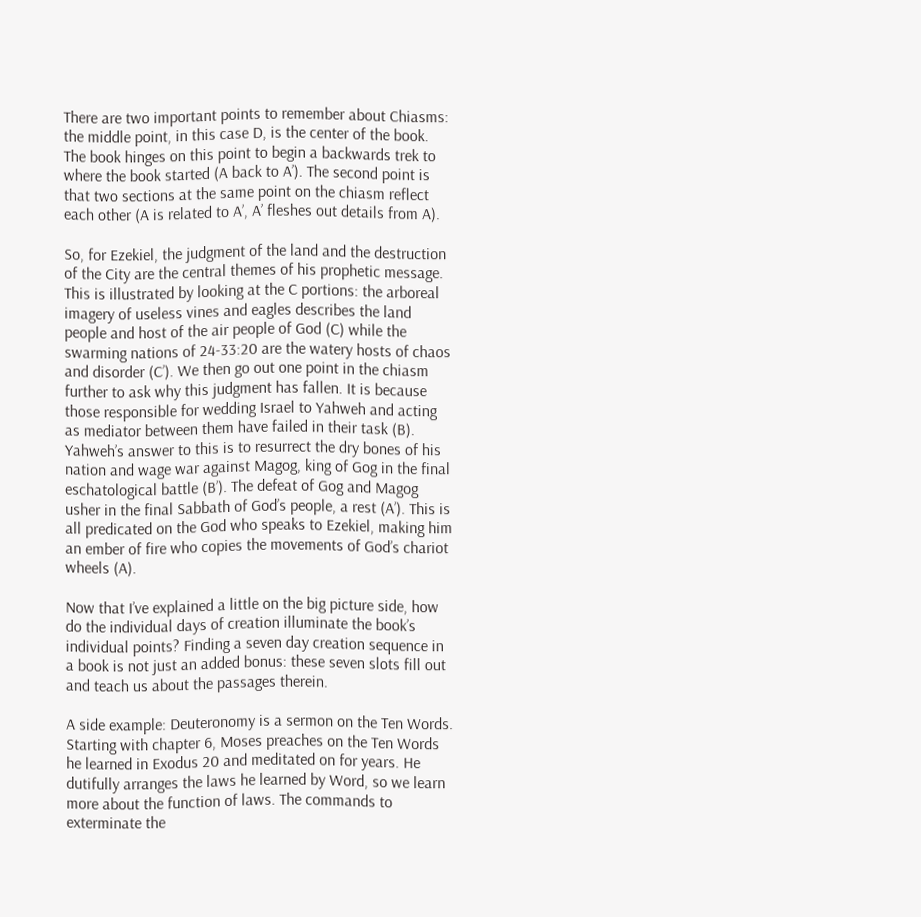There are two important points to remember about Chiasms: the middle point, in this case D, is the center of the book. The book hinges on this point to begin a backwards trek to where the book started (A back to A’). The second point is that two sections at the same point on the chiasm reflect each other (A is related to A’, A’ fleshes out details from A).

So, for Ezekiel, the judgment of the land and the destruction of the City are the central themes of his prophetic message. This is illustrated by looking at the C portions: the arboreal imagery of useless vines and eagles describes the land people and host of the air people of God (C) while the swarming nations of 24-33:20 are the watery hosts of chaos and disorder (C’). We then go out one point in the chiasm further to ask why this judgment has fallen. It is because those responsible for wedding Israel to Yahweh and acting as mediator between them have failed in their task (B). Yahweh’s answer to this is to resurrect the dry bones of his nation and wage war against Magog, king of Gog in the final eschatological battle (B’). The defeat of Gog and Magog usher in the final Sabbath of God’s people, a rest (A’). This is all predicated on the God who speaks to Ezekiel, making him an ember of fire who copies the movements of God’s chariot wheels (A).

Now that I’ve explained a little on the big picture side, how do the individual days of creation illuminate the book’s individual points? Finding a seven day creation sequence in a book is not just an added bonus: these seven slots fill out and teach us about the passages therein.

A side example: Deuteronomy is a sermon on the Ten Words. Starting with chapter 6, Moses preaches on the Ten Words he learned in Exodus 20 and meditated on for years. He dutifully arranges the laws he learned by Word, so we learn more about the function of laws. The commands to exterminate the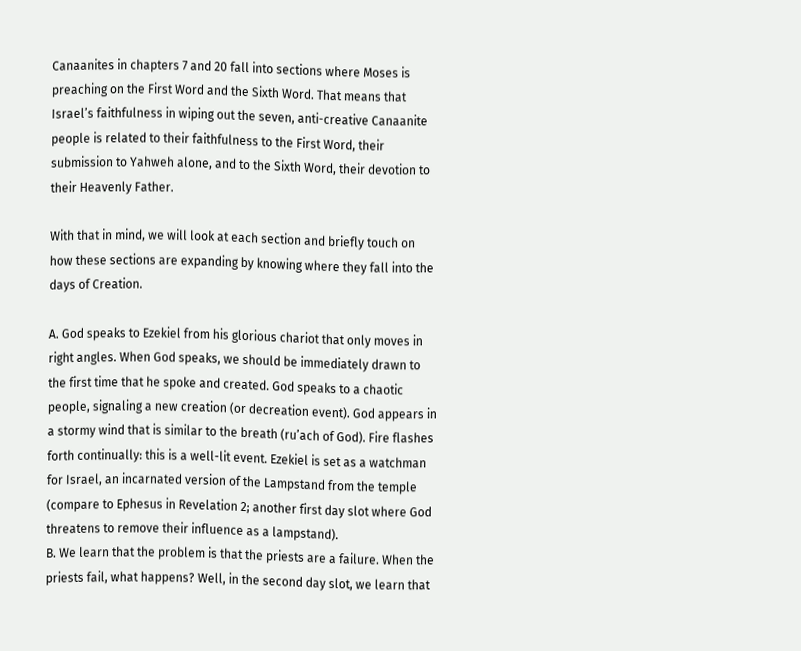Canaanites in chapters 7 and 20 fall into sections where Moses is preaching on the First Word and the Sixth Word. That means that Israel’s faithfulness in wiping out the seven, anti-creative Canaanite people is related to their faithfulness to the First Word, their submission to Yahweh alone, and to the Sixth Word, their devotion to their Heavenly Father.

With that in mind, we will look at each section and briefly touch on how these sections are expanding by knowing where they fall into the days of Creation.

A. God speaks to Ezekiel from his glorious chariot that only moves in right angles. When God speaks, we should be immediately drawn to the first time that he spoke and created. God speaks to a chaotic people, signaling a new creation (or decreation event). God appears in a stormy wind that is similar to the breath (ru’ach of God). Fire flashes forth continually: this is a well-lit event. Ezekiel is set as a watchman for Israel, an incarnated version of the Lampstand from the temple (compare to Ephesus in Revelation 2; another first day slot where God threatens to remove their influence as a lampstand).
B. We learn that the problem is that the priests are a failure. When the priests fail, what happens? Well, in the second day slot, we learn that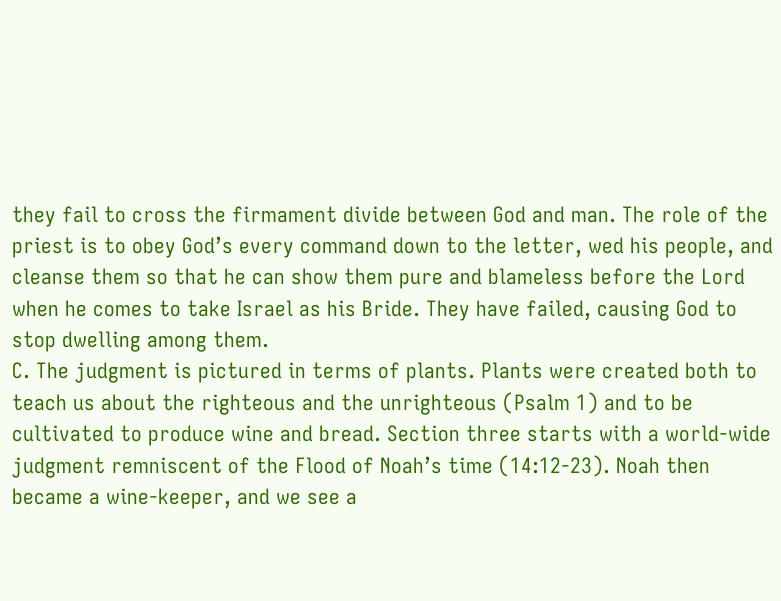they fail to cross the firmament divide between God and man. The role of the priest is to obey God’s every command down to the letter, wed his people, and cleanse them so that he can show them pure and blameless before the Lord when he comes to take Israel as his Bride. They have failed, causing God to stop dwelling among them.
C. The judgment is pictured in terms of plants. Plants were created both to teach us about the righteous and the unrighteous (Psalm 1) and to be cultivated to produce wine and bread. Section three starts with a world-wide judgment remniscent of the Flood of Noah’s time (14:12-23). Noah then became a wine-keeper, and we see a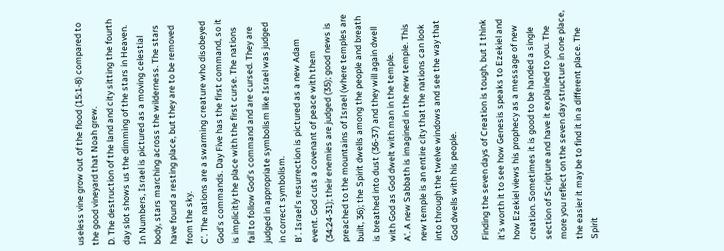useless vine grow out of the flood (15:1-8) compared to the good vineyard that Noah grew.
D. The destruction of the land and city sitting the fourth day slot shows us the dimming of the stars in Heaven. In Numbers, Israel is pictured as a moving celestial body, stars marching across the wilderness. The stars have found a resting place, but they are to be removed from the sky.
C’. The nations are a swarming creature who disobeyed God’s commands. Day Five has the first command, so it is implicitly the place with the first curse. The nations fail to follow God’s command and are cursed. They are judged in appropriate symbolism like Israel was judged in correct symbolism.
B’. Israel’s resurrection is pictured as a new Adam event. God cuts a covenant of peace with them (34:24-31); their enemies are judged (35); good news is preached to the mountains of Israel (where temples are built, 36); the Spirit dwells among the people and breath is breathed into dust (36-37) and they will again dwell with God as God dwelt with man in the temple.
A’. A new Sabbath is imagined in the new temple. This new temple is an entire city that the nations can look into through the twelve windows and see the way that God dwells with his people.

Finding the seven days of Creation is tough, but I think it’s worth it to see how Genesis speaks to Ezekiel and how Ezekiel views his prophecy as a message of new creation. Sometimes it is good to be handed a single section of Scripture and have it explained to you. The more you reflect on the seven day structure in one place, the easier it may be to find it in a different place. The Spirit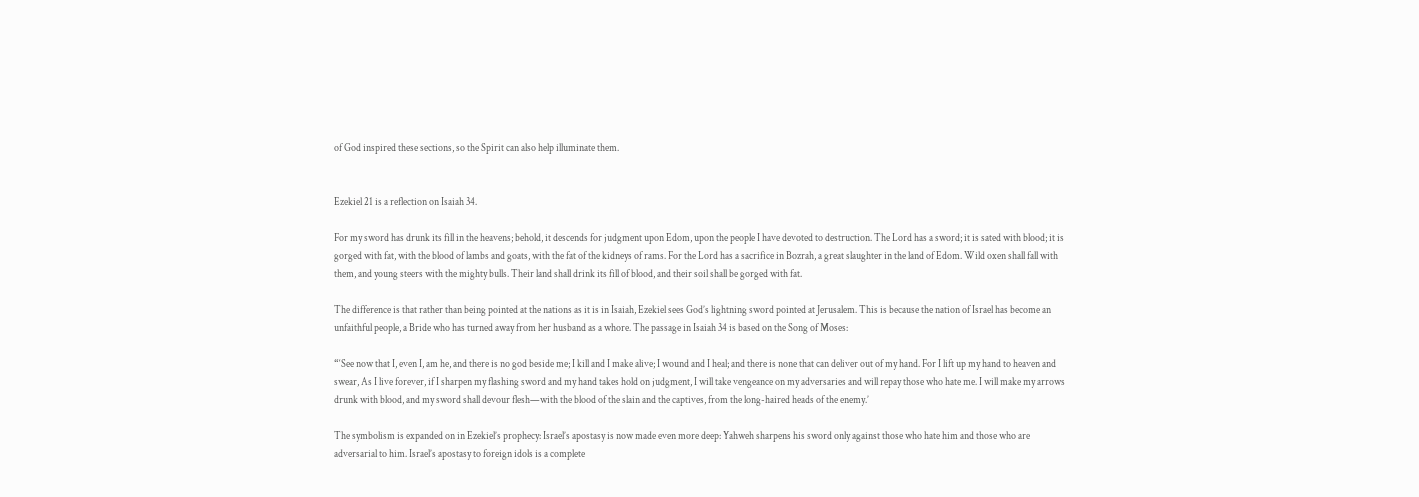of God inspired these sections, so the Spirit can also help illuminate them.


Ezekiel 21 is a reflection on Isaiah 34.

For my sword has drunk its fill in the heavens; behold, it descends for judgment upon Edom, upon the people I have devoted to destruction. The Lord has a sword; it is sated with blood; it is gorged with fat, with the blood of lambs and goats, with the fat of the kidneys of rams. For the Lord has a sacrifice in Bozrah, a great slaughter in the land of Edom. Wild oxen shall fall with them, and young steers with the mighty bulls. Their land shall drink its fill of blood, and their soil shall be gorged with fat.

The difference is that rather than being pointed at the nations as it is in Isaiah, Ezekiel sees God’s lightning sword pointed at Jerusalem. This is because the nation of Israel has become an unfaithful people, a Bride who has turned away from her husband as a whore. The passage in Isaiah 34 is based on the Song of Moses:

“‘See now that I, even I, am he, and there is no god beside me; I kill and I make alive; I wound and I heal; and there is none that can deliver out of my hand. For I lift up my hand to heaven and swear, As I live forever, if I sharpen my flashing sword and my hand takes hold on judgment, I will take vengeance on my adversaries and will repay those who hate me. I will make my arrows drunk with blood, and my sword shall devour flesh—with the blood of the slain and the captives, from the long-haired heads of the enemy.’

The symbolism is expanded on in Ezekiel’s prophecy: Israel’s apostasy is now made even more deep: Yahweh sharpens his sword only against those who hate him and those who are adversarial to him. Israel’s apostasy to foreign idols is a complete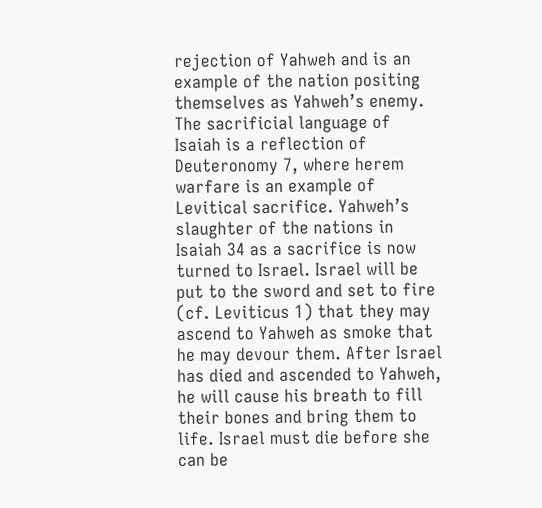rejection of Yahweh and is an example of the nation positing themselves as Yahweh’s enemy. The sacrificial language of Isaiah is a reflection of Deuteronomy 7, where herem warfare is an example of Levitical sacrifice. Yahweh’s slaughter of the nations in Isaiah 34 as a sacrifice is now turned to Israel. Israel will be put to the sword and set to fire (cf. Leviticus 1) that they may ascend to Yahweh as smoke that he may devour them. After Israel has died and ascended to Yahweh, he will cause his breath to fill their bones and bring them to life. Israel must die before she can be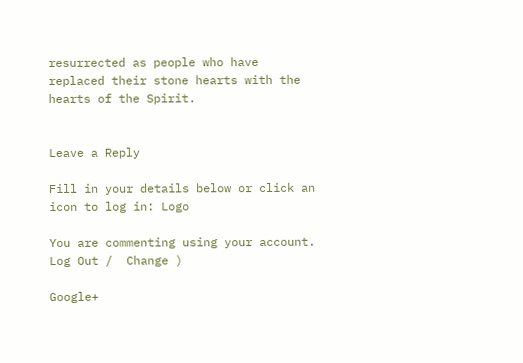resurrected as people who have replaced their stone hearts with the hearts of the Spirit.


Leave a Reply

Fill in your details below or click an icon to log in: Logo

You are commenting using your account. Log Out /  Change )

Google+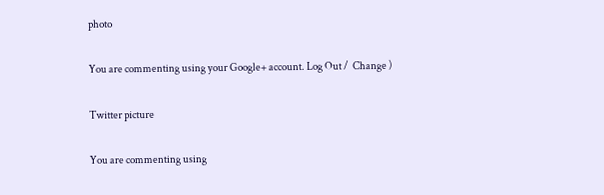photo

You are commenting using your Google+ account. Log Out /  Change )

Twitter picture

You are commenting using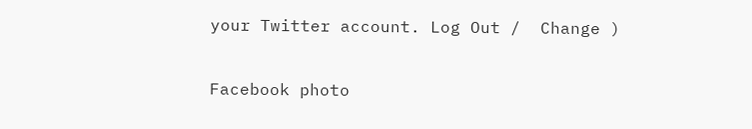your Twitter account. Log Out /  Change )

Facebook photo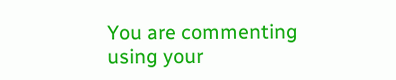You are commenting using your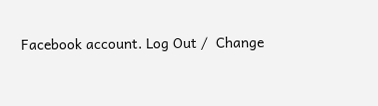Facebook account. Log Out /  Change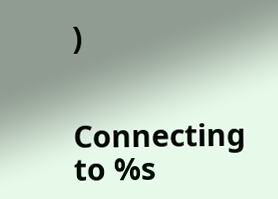)


Connecting to %s